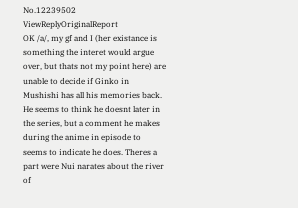No.12239502 ViewReplyOriginalReport
OK /a/, my gf and I (her existance is something the interet would argue over, but thats not my point here) are unable to decide if Ginko in Mushishi has all his memories back. He seems to think he doesnt later in the series, but a comment he makes during the anime in episode to seems to indicate he does. Theres a part were Nui narates about the river of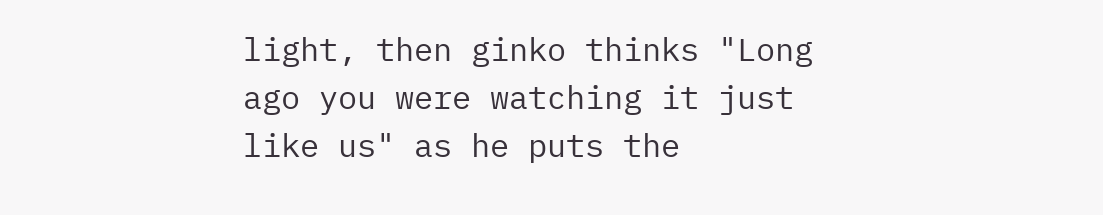light, then ginko thinks "Long ago you were watching it just like us" as he puts the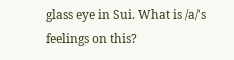glass eye in Sui. What is /a/'s feelings on this?